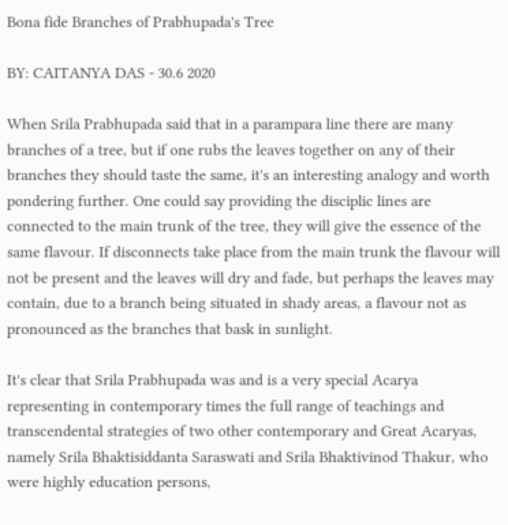Bona fide Branches of Prabhupada's Tree

BY: CAITANYA DAS - 30.6 2020

When Srila Prabhupada said that in a parampara line there are many branches of a tree, but if one rubs the leaves together on any of their branches they should taste the same, it's an interesting analogy and worth pondering further. One could say providing the disciplic lines are connected to the main trunk of the tree, they will give the essence of the same flavour. If disconnects take place from the main trunk the flavour will not be present and the leaves will dry and fade, but perhaps the leaves may contain, due to a branch being situated in shady areas, a flavour not as pronounced as the branches that bask in sunlight.

It's clear that Srila Prabhupada was and is a very special Acarya representing in contemporary times the full range of teachings and transcendental strategies of two other contemporary and Great Acaryas, namely Srila Bhaktisiddanta Saraswati and Srila Bhaktivinod Thakur, who were highly education persons,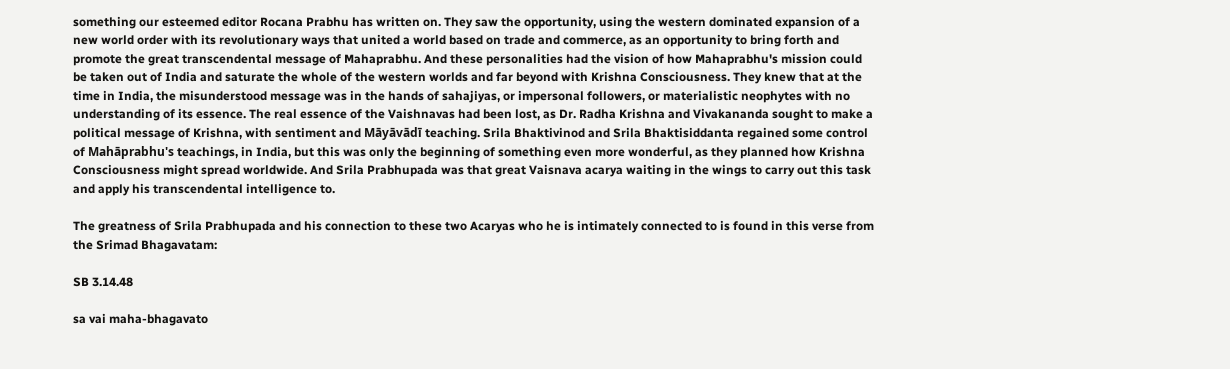something our esteemed editor Rocana Prabhu has written on. They saw the opportunity, using the western dominated expansion of a new world order with its revolutionary ways that united a world based on trade and commerce, as an opportunity to bring forth and promote the great transcendental message of Mahaprabhu. And these personalities had the vision of how Mahaprabhu's mission could be taken out of India and saturate the whole of the western worlds and far beyond with Krishna Consciousness. They knew that at the time in India, the misunderstood message was in the hands of sahajiyas, or impersonal followers, or materialistic neophytes with no understanding of its essence. The real essence of the Vaishnavas had been lost, as Dr. Radha Krishna and Vivakananda sought to make a political message of Krishna, with sentiment and Māyāvādī teaching. Srila Bhaktivinod and Srila Bhaktisiddanta regained some control of Mahāprabhu's teachings, in India, but this was only the beginning of something even more wonderful, as they planned how Krishna Consciousness might spread worldwide. And Srila Prabhupada was that great Vaisnava acarya waiting in the wings to carry out this task and apply his transcendental intelligence to.

The greatness of Srila Prabhupada and his connection to these two Acaryas who he is intimately connected to is found in this verse from the Srimad Bhagavatam:

SB 3.14.48

sa vai maha-bhagavato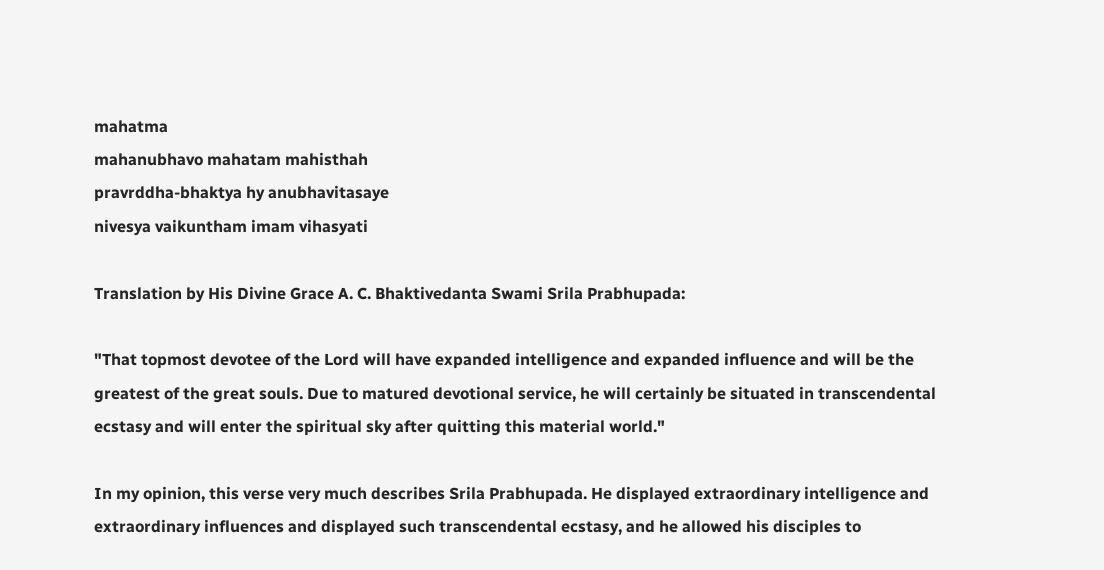mahatma
mahanubhavo mahatam mahisthah
pravrddha-bhaktya hy anubhavitasaye
nivesya vaikuntham imam vihasyati

Translation by His Divine Grace A. C. Bhaktivedanta Swami Srila Prabhupada:

"That topmost devotee of the Lord will have expanded intelligence and expanded influence and will be the greatest of the great souls. Due to matured devotional service, he will certainly be situated in transcendental ecstasy and will enter the spiritual sky after quitting this material world."

In my opinion, this verse very much describes Srila Prabhupada. He displayed extraordinary intelligence and extraordinary influences and displayed such transcendental ecstasy, and he allowed his disciples to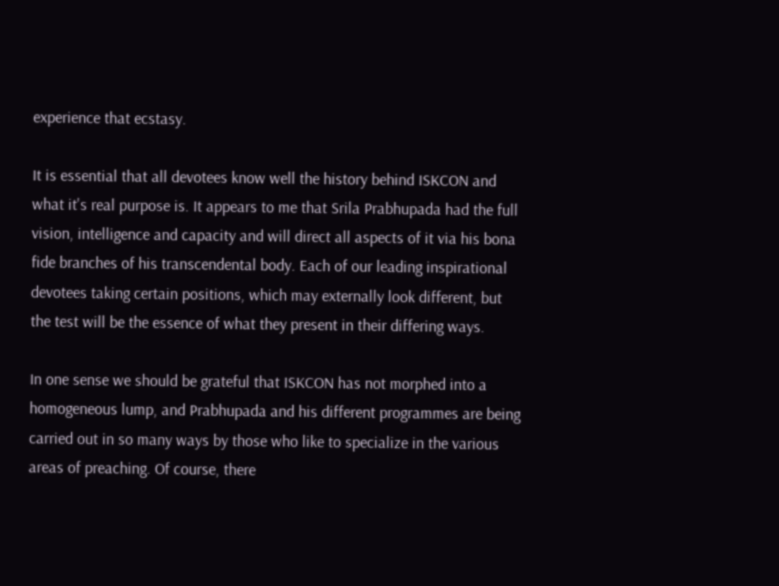experience that ecstasy.

It is essential that all devotees know well the history behind ISKCON and what it's real purpose is. It appears to me that Srila Prabhupada had the full vision, intelligence and capacity and will direct all aspects of it via his bona fide branches of his transcendental body. Each of our leading inspirational devotees taking certain positions, which may externally look different, but the test will be the essence of what they present in their differing ways.

In one sense we should be grateful that ISKCON has not morphed into a homogeneous lump, and Prabhupada and his different programmes are being carried out in so many ways by those who like to specialize in the various areas of preaching. Of course, there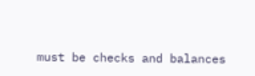must be checks and balances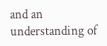and an understanding of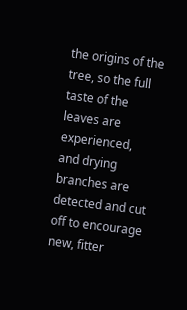the origins of the tree, so the full taste of the leaves are experienced, and drying branches are detected and cut off to encourage new, fitter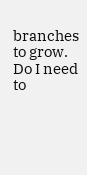branches to grow. Do I need to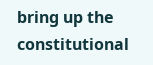bring up the constitutional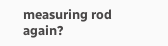measuring rod again?